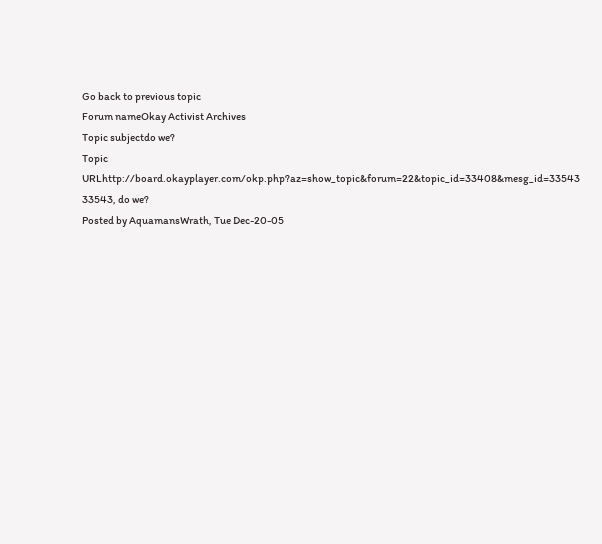Go back to previous topic
Forum nameOkay Activist Archives
Topic subjectdo we?
Topic URLhttp://board.okayplayer.com/okp.php?az=show_topic&forum=22&topic_id=33408&mesg_id=33543
33543, do we?
Posted by AquamansWrath, Tue Dec-20-05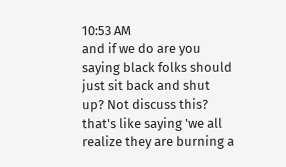10:53 AM
and if we do are you saying black folks should just sit back and shut up? Not discuss this? that's like saying 'we all realize they are burning a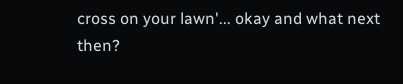cross on your lawn'... okay and what next then?